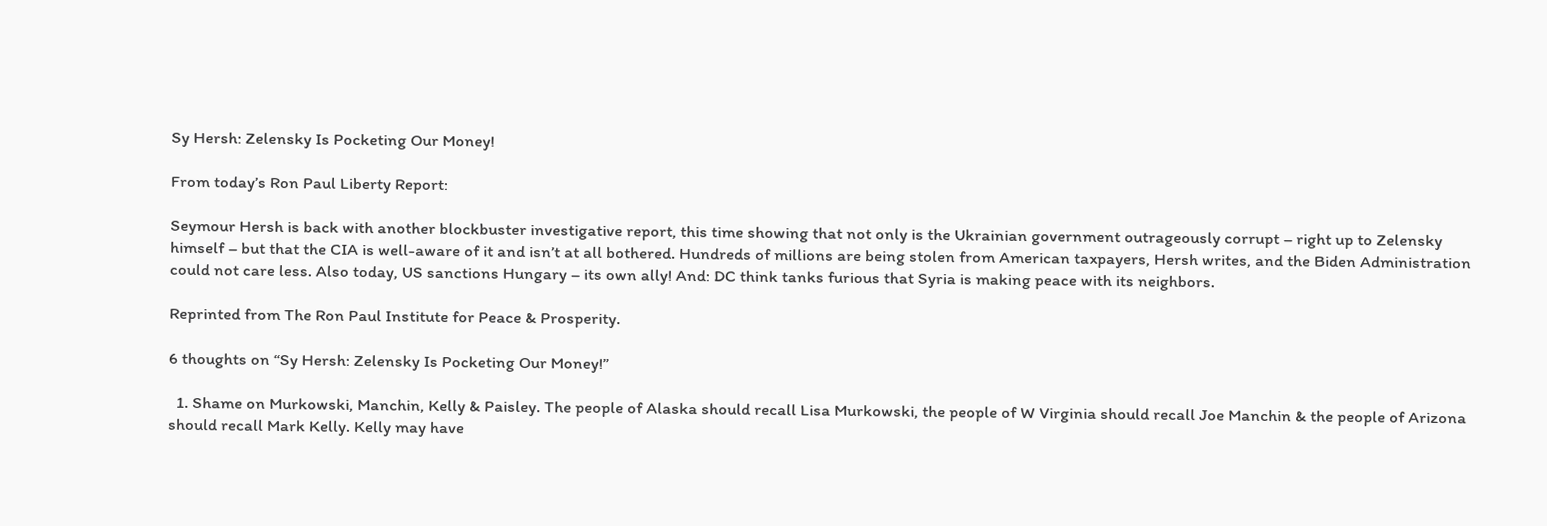Sy Hersh: Zelensky Is Pocketing Our Money!

From today’s Ron Paul Liberty Report:

Seymour Hersh is back with another blockbuster investigative report, this time showing that not only is the Ukrainian government outrageously corrupt – right up to Zelensky himself – but that the CIA is well-aware of it and isn’t at all bothered. Hundreds of millions are being stolen from American taxpayers, Hersh writes, and the Biden Administration could not care less. Also today, US sanctions Hungary – its own ally! And: DC think tanks furious that Syria is making peace with its neighbors.

Reprinted from The Ron Paul Institute for Peace & Prosperity.

6 thoughts on “Sy Hersh: Zelensky Is Pocketing Our Money!”

  1. Shame on Murkowski, Manchin, Kelly & Paisley. The people of Alaska should recall Lisa Murkowski, the people of W Virginia should recall Joe Manchin & the people of Arizona should recall Mark Kelly. Kelly may have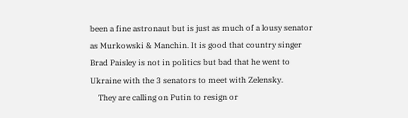been a fine astronaut but is just as much of a lousy senator as Murkowski & Manchin. It is good that country singer Brad Paisley is not in politics but bad that he went to Ukraine with the 3 senators to meet with Zelensky.
    They are calling on Putin to resign or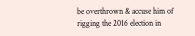be overthrown & accuse him of rigging the 2016 election in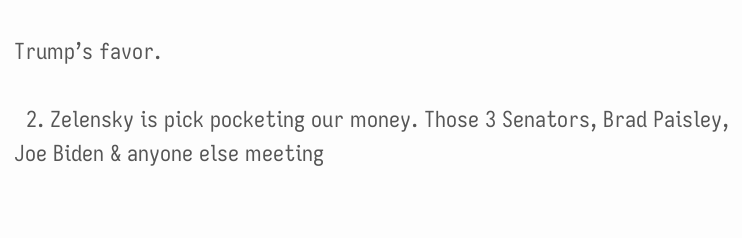Trump’s favor.

  2. Zelensky is pick pocketing our money. Those 3 Senators, Brad Paisley, Joe Biden & anyone else meeting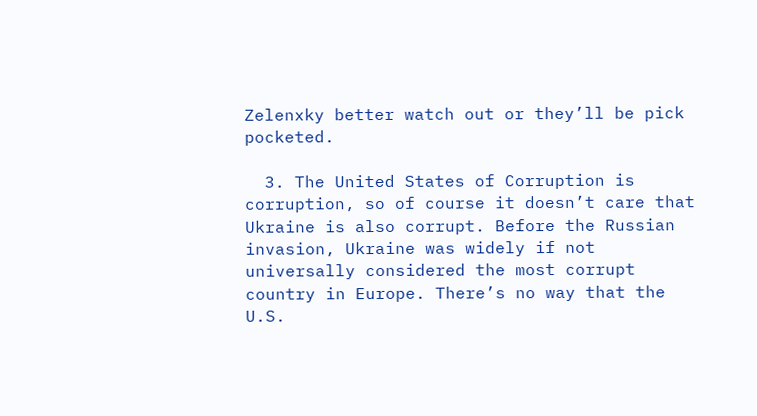Zelenxky better watch out or they’ll be pick pocketed.

  3. The United States of Corruption is corruption, so of course it doesn’t care that Ukraine is also corrupt. Before the Russian invasion, Ukraine was widely if not universally considered the most corrupt country in Europe. There’s no way that the U.S.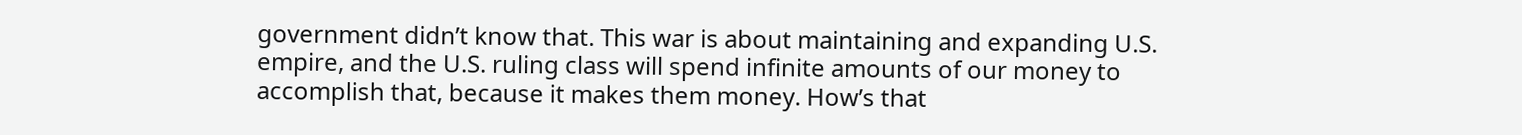government didn’t know that. This war is about maintaining and expanding U.S. empire, and the U.S. ruling class will spend infinite amounts of our money to accomplish that, because it makes them money. How’s that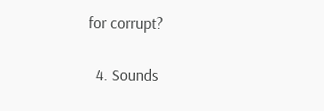for corrupt?

  4. Sounds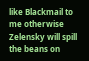like Blackmail to me otherwise Zelensky will spill the beans on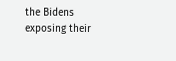the Bidens exposing their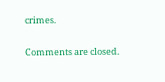crimes.

Comments are closed.